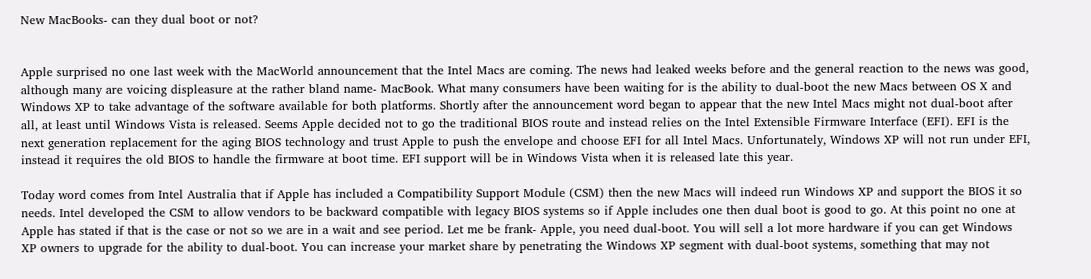New MacBooks- can they dual boot or not?


Apple surprised no one last week with the MacWorld announcement that the Intel Macs are coming. The news had leaked weeks before and the general reaction to the news was good, although many are voicing displeasure at the rather bland name- MacBook. What many consumers have been waiting for is the ability to dual-boot the new Macs between OS X and Windows XP to take advantage of the software available for both platforms. Shortly after the announcement word began to appear that the new Intel Macs might not dual-boot after all, at least until Windows Vista is released. Seems Apple decided not to go the traditional BIOS route and instead relies on the Intel Extensible Firmware Interface (EFI). EFI is the next generation replacement for the aging BIOS technology and trust Apple to push the envelope and choose EFI for all Intel Macs. Unfortunately, Windows XP will not run under EFI, instead it requires the old BIOS to handle the firmware at boot time. EFI support will be in Windows Vista when it is released late this year.

Today word comes from Intel Australia that if Apple has included a Compatibility Support Module (CSM) then the new Macs will indeed run Windows XP and support the BIOS it so needs. Intel developed the CSM to allow vendors to be backward compatible with legacy BIOS systems so if Apple includes one then dual boot is good to go. At this point no one at Apple has stated if that is the case or not so we are in a wait and see period. Let me be frank- Apple, you need dual-boot. You will sell a lot more hardware if you can get Windows XP owners to upgrade for the ability to dual-boot. You can increase your market share by penetrating the Windows XP segment with dual-boot systems, something that may not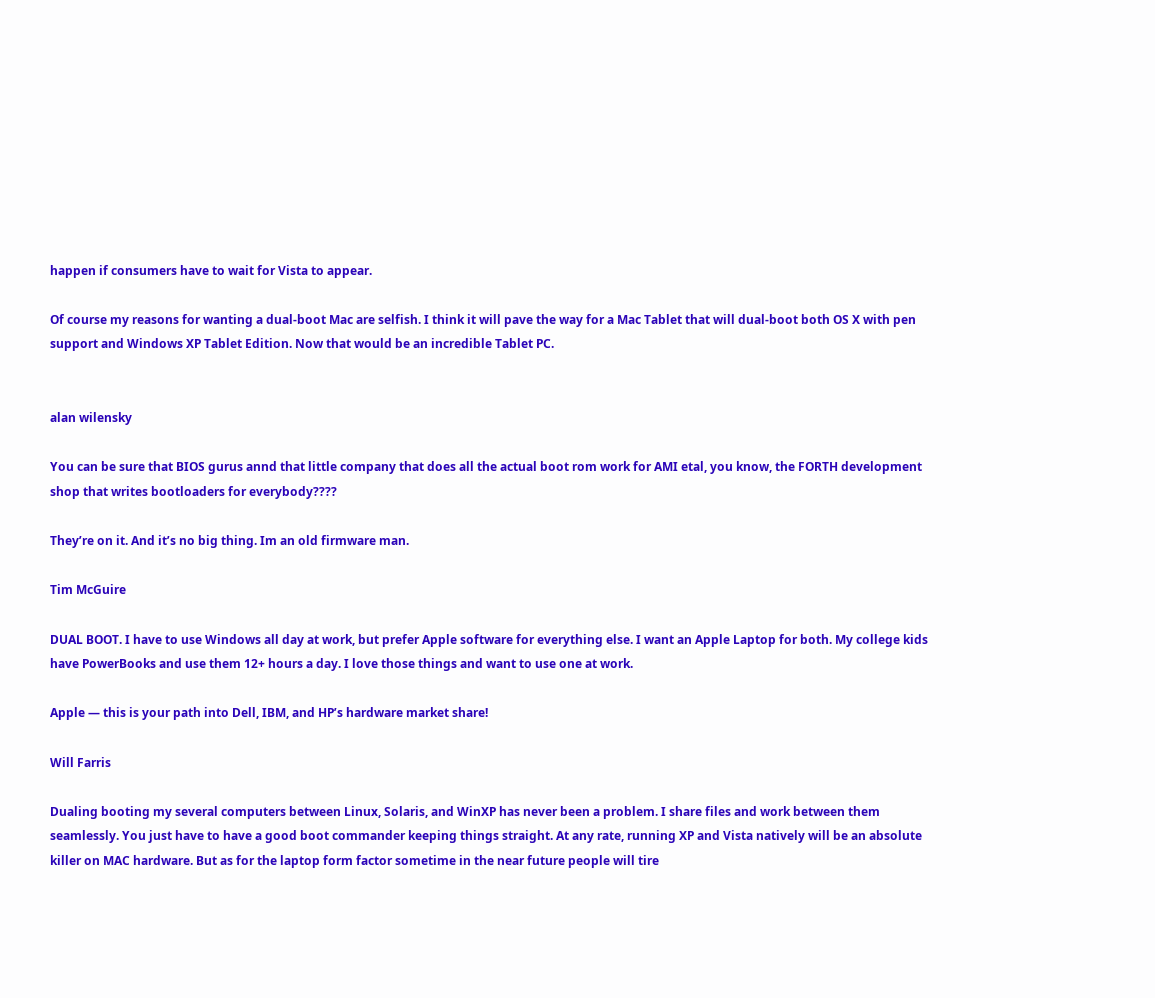happen if consumers have to wait for Vista to appear.

Of course my reasons for wanting a dual-boot Mac are selfish. I think it will pave the way for a Mac Tablet that will dual-boot both OS X with pen support and Windows XP Tablet Edition. Now that would be an incredible Tablet PC.


alan wilensky

You can be sure that BIOS gurus annd that little company that does all the actual boot rom work for AMI etal, you know, the FORTH development shop that writes bootloaders for everybody????

They’re on it. And it’s no big thing. Im an old firmware man.

Tim McGuire

DUAL BOOT. I have to use Windows all day at work, but prefer Apple software for everything else. I want an Apple Laptop for both. My college kids have PowerBooks and use them 12+ hours a day. I love those things and want to use one at work.

Apple — this is your path into Dell, IBM, and HP’s hardware market share!

Will Farris

Dualing booting my several computers between Linux, Solaris, and WinXP has never been a problem. I share files and work between them seamlessly. You just have to have a good boot commander keeping things straight. At any rate, running XP and Vista natively will be an absolute killer on MAC hardware. But as for the laptop form factor sometime in the near future people will tire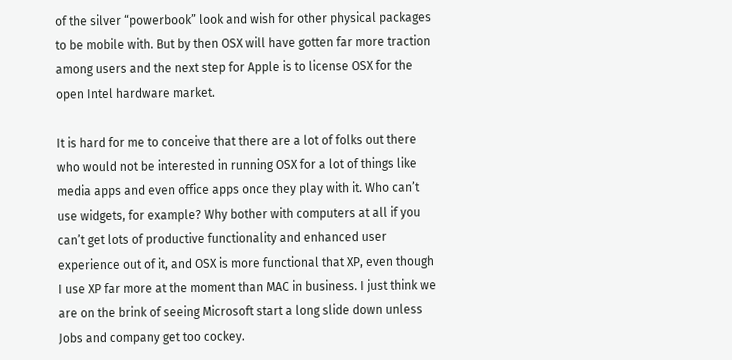of the silver “powerbook” look and wish for other physical packages to be mobile with. But by then OSX will have gotten far more traction among users and the next step for Apple is to license OSX for the open Intel hardware market.

It is hard for me to conceive that there are a lot of folks out there who would not be interested in running OSX for a lot of things like media apps and even office apps once they play with it. Who can’t use widgets, for example? Why bother with computers at all if you can’t get lots of productive functionality and enhanced user experience out of it, and OSX is more functional that XP, even though I use XP far more at the moment than MAC in business. I just think we are on the brink of seeing Microsoft start a long slide down unless Jobs and company get too cockey.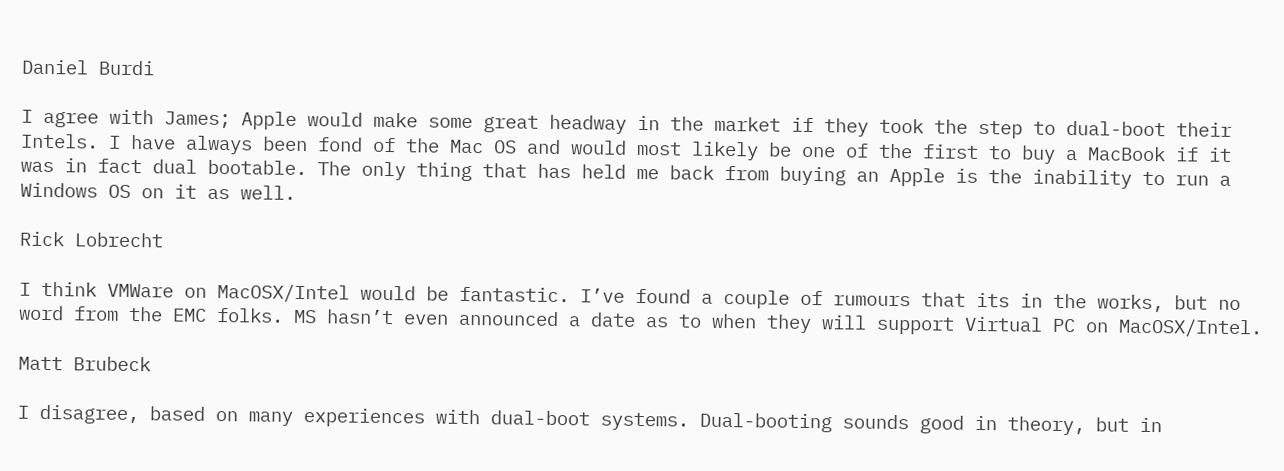Daniel Burdi

I agree with James; Apple would make some great headway in the market if they took the step to dual-boot their Intels. I have always been fond of the Mac OS and would most likely be one of the first to buy a MacBook if it was in fact dual bootable. The only thing that has held me back from buying an Apple is the inability to run a Windows OS on it as well.

Rick Lobrecht

I think VMWare on MacOSX/Intel would be fantastic. I’ve found a couple of rumours that its in the works, but no word from the EMC folks. MS hasn’t even announced a date as to when they will support Virtual PC on MacOSX/Intel.

Matt Brubeck

I disagree, based on many experiences with dual-boot systems. Dual-booting sounds good in theory, but in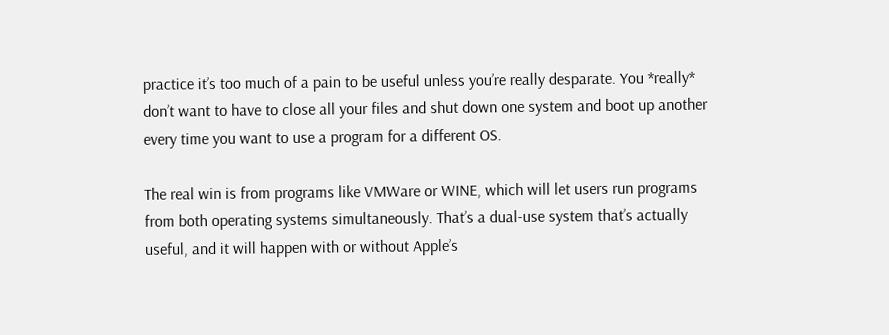practice it’s too much of a pain to be useful unless you’re really desparate. You *really* don’t want to have to close all your files and shut down one system and boot up another every time you want to use a program for a different OS.

The real win is from programs like VMWare or WINE, which will let users run programs from both operating systems simultaneously. That’s a dual-use system that’s actually useful, and it will happen with or without Apple’s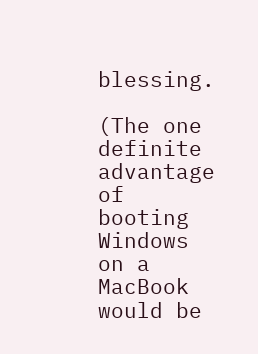blessing.

(The one definite advantage of booting Windows on a MacBook would be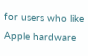for users who like Apple hardware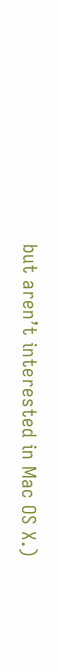but aren’t interested in Mac OS X.)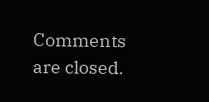Comments are closed.